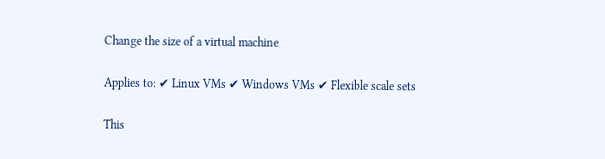Change the size of a virtual machine

Applies to: ✔ Linux VMs ✔ Windows VMs ✔ Flexible scale sets

This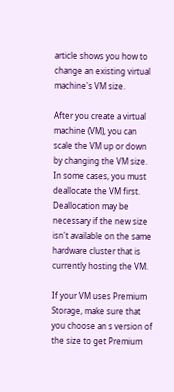article shows you how to change an existing virtual machine's VM size.

After you create a virtual machine (VM), you can scale the VM up or down by changing the VM size. In some cases, you must deallocate the VM first. Deallocation may be necessary if the new size isn't available on the same hardware cluster that is currently hosting the VM.

If your VM uses Premium Storage, make sure that you choose an s version of the size to get Premium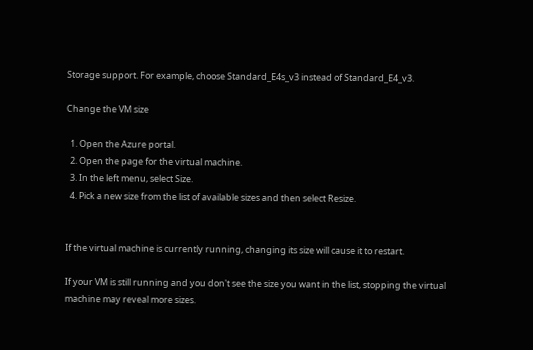Storage support. For example, choose Standard_E4s_v3 instead of Standard_E4_v3.

Change the VM size

  1. Open the Azure portal.
  2. Open the page for the virtual machine.
  3. In the left menu, select Size.
  4. Pick a new size from the list of available sizes and then select Resize.


If the virtual machine is currently running, changing its size will cause it to restart.

If your VM is still running and you don't see the size you want in the list, stopping the virtual machine may reveal more sizes.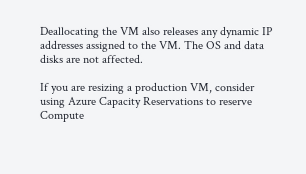Deallocating the VM also releases any dynamic IP addresses assigned to the VM. The OS and data disks are not affected.

If you are resizing a production VM, consider using Azure Capacity Reservations to reserve Compute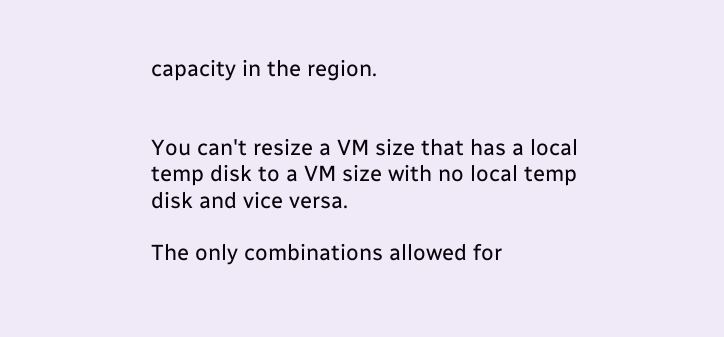capacity in the region.


You can't resize a VM size that has a local temp disk to a VM size with no local temp disk and vice versa.

The only combinations allowed for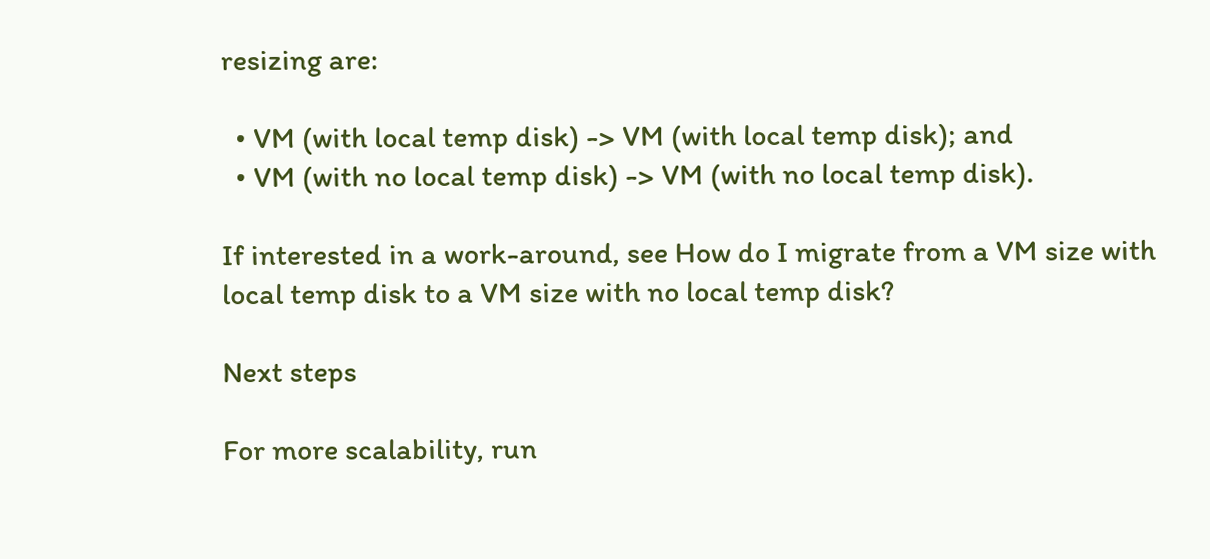resizing are:

  • VM (with local temp disk) -> VM (with local temp disk); and
  • VM (with no local temp disk) -> VM (with no local temp disk).

If interested in a work-around, see How do I migrate from a VM size with local temp disk to a VM size with no local temp disk?

Next steps

For more scalability, run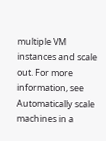multiple VM instances and scale out. For more information, see Automatically scale machines in a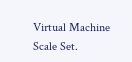Virtual Machine Scale Set.